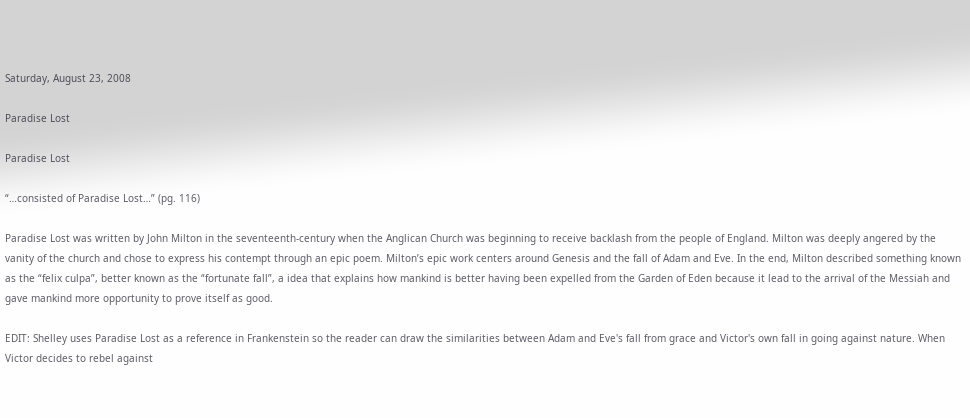Saturday, August 23, 2008

Paradise Lost

Paradise Lost

“…consisted of Paradise Lost…” (pg. 116)

Paradise Lost was written by John Milton in the seventeenth-century when the Anglican Church was beginning to receive backlash from the people of England. Milton was deeply angered by the vanity of the church and chose to express his contempt through an epic poem. Milton’s epic work centers around Genesis and the fall of Adam and Eve. In the end, Milton described something known as the “felix culpa”, better known as the “fortunate fall”, a idea that explains how mankind is better having been expelled from the Garden of Eden because it lead to the arrival of the Messiah and gave mankind more opportunity to prove itself as good.

EDIT: Shelley uses Paradise Lost as a reference in Frankenstein so the reader can draw the similarities between Adam and Eve's fall from grace and Victor's own fall in going against nature. When Victor decides to rebel against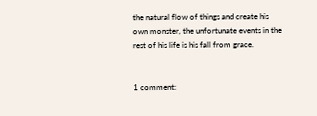the natural flow of things and create his own monster, the unfortunate events in the rest of his life is his fall from grace.


1 comment: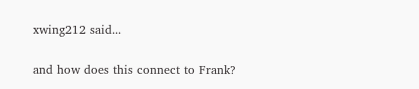xwing212 said...

and how does this connect to Frank?